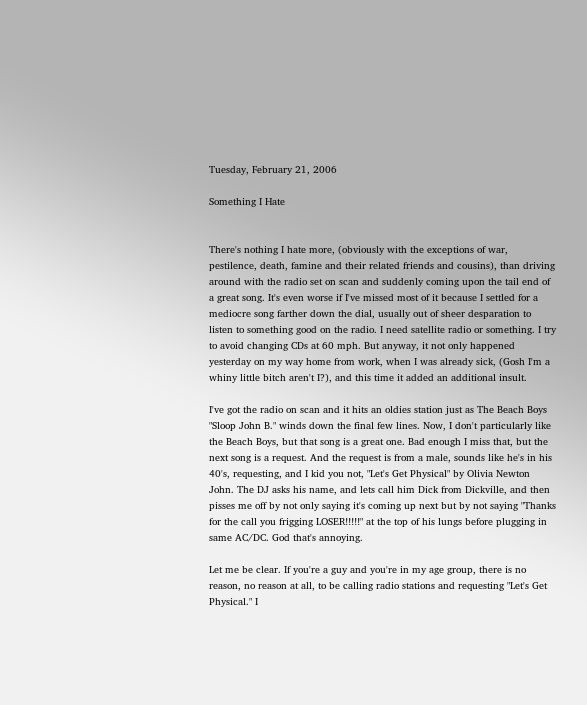Tuesday, February 21, 2006

Something I Hate


There's nothing I hate more, (obviously with the exceptions of war, pestilence, death, famine and their related friends and cousins), than driving around with the radio set on scan and suddenly coming upon the tail end of a great song. It's even worse if I've missed most of it because I settled for a mediocre song farther down the dial, usually out of sheer desparation to listen to something good on the radio. I need satellite radio or something. I try to avoid changing CDs at 60 mph. But anyway, it not only happened yesterday on my way home from work, when I was already sick, (Gosh I'm a whiny little bitch aren't I?), and this time it added an additional insult.

I've got the radio on scan and it hits an oldies station just as The Beach Boys "Sloop John B." winds down the final few lines. Now, I don't particularly like the Beach Boys, but that song is a great one. Bad enough I miss that, but the next song is a request. And the request is from a male, sounds like he's in his 40's, requesting, and I kid you not, "Let's Get Physical" by Olivia Newton John. The DJ asks his name, and lets call him Dick from Dickville, and then pisses me off by not only saying it's coming up next but by not saying "Thanks for the call you frigging LOSER!!!!!" at the top of his lungs before plugging in same AC/DC. God that's annoying.

Let me be clear. If you're a guy and you're in my age group, there is no reason, no reason at all, to be calling radio stations and requesting "Let's Get Physical." I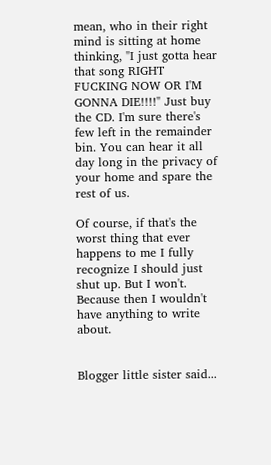mean, who in their right mind is sitting at home thinking, "I just gotta hear that song RIGHT FUCKING NOW OR I'M GONNA DIE!!!!" Just buy the CD. I'm sure there's few left in the remainder bin. You can hear it all day long in the privacy of your home and spare the rest of us.

Of course, if that's the worst thing that ever happens to me I fully recognize I should just shut up. But I won't. Because then I wouldn't have anything to write about.


Blogger little sister said...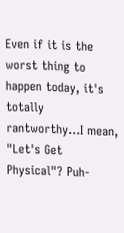Even if it is the worst thing to happen today, it's totally rantworthy...I mean, "Let's Get Physical"? Puh-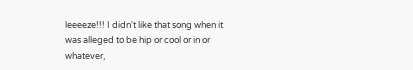leeeeze!!! I didn't like that song when it was alleged to be hip or cool or in or whatever,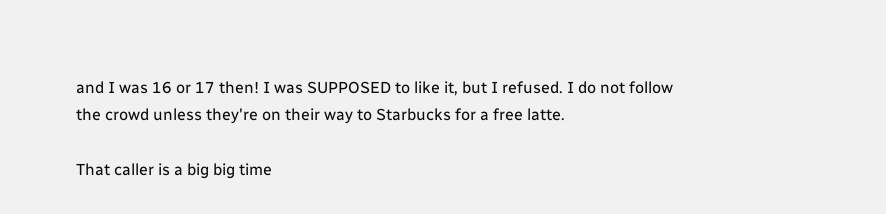and I was 16 or 17 then! I was SUPPOSED to like it, but I refused. I do not follow the crowd unless they're on their way to Starbucks for a free latte.

That caller is a big big time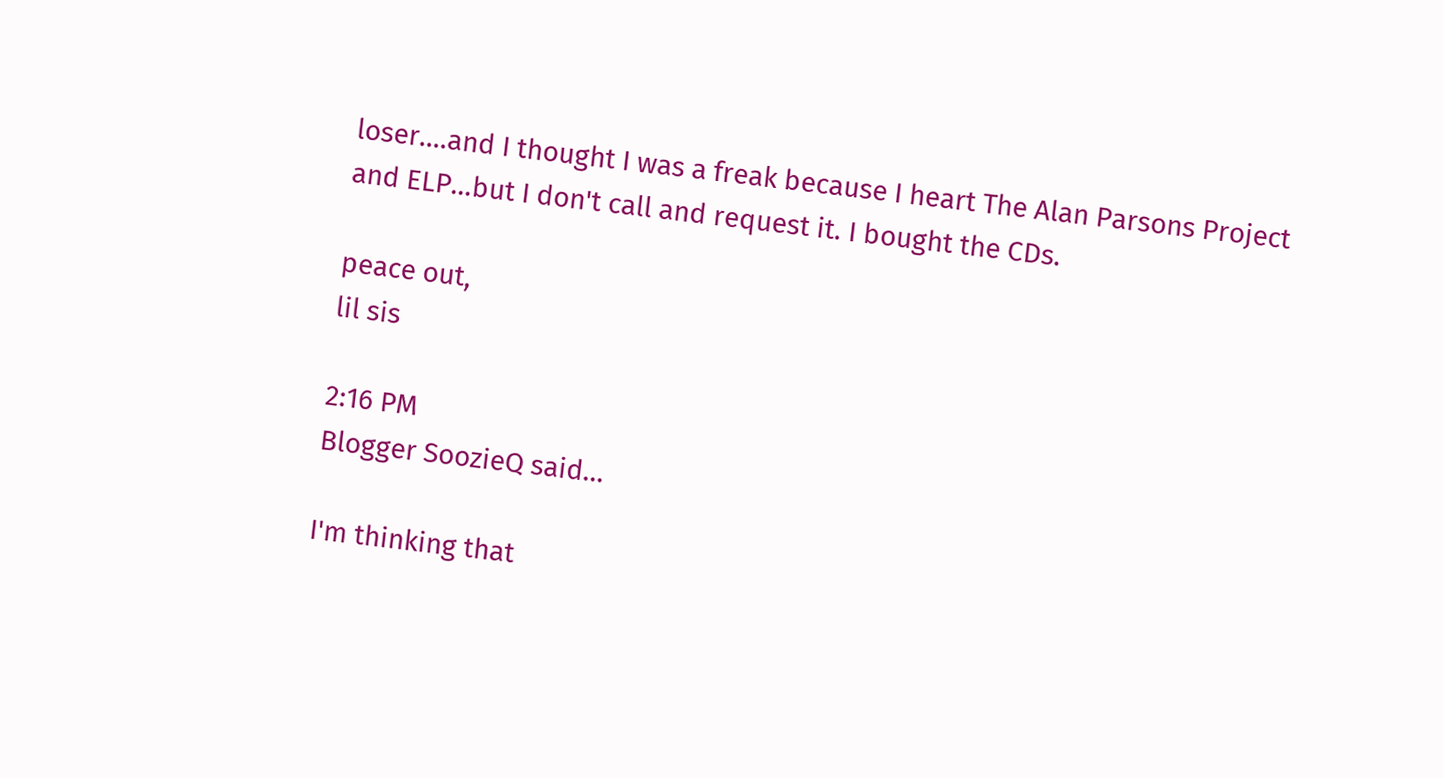loser....and I thought I was a freak because I heart The Alan Parsons Project and ELP...but I don't call and request it. I bought the CDs.

peace out,
lil sis

2:16 PM
Blogger SoozieQ said...

I'm thinking that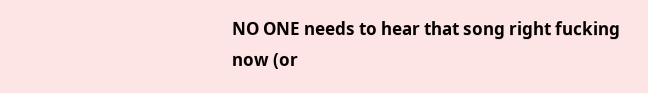NO ONE needs to hear that song right fucking now (or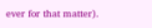ever for that matter).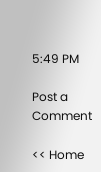5:49 PM

Post a Comment

<< Home